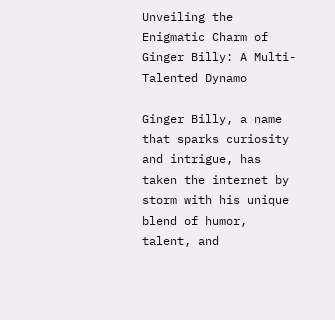Unveiling the Enigmatic Charm of Ginger Billy: A Multi-Talented Dynamo

Ginger Billy, a name that sparks curiosity and intrigue, has taken the internet by storm with his unique blend of humor, talent, and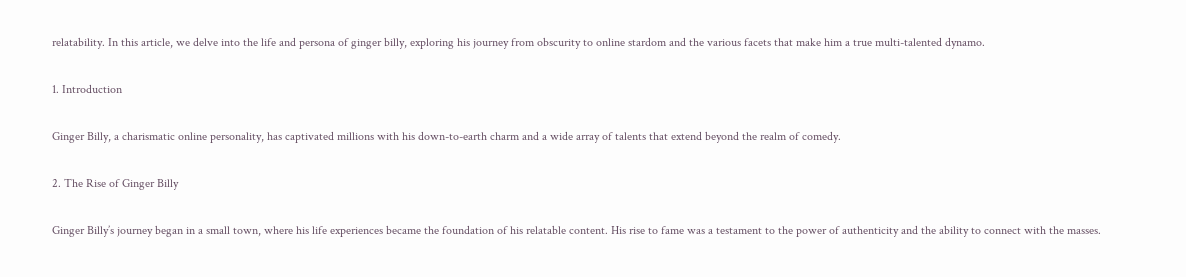relatability. In this article, we delve into the life and persona of ginger billy, exploring his journey from obscurity to online stardom and the various facets that make him a true multi-talented dynamo.

1. Introduction

Ginger Billy, a charismatic online personality, has captivated millions with his down-to-earth charm and a wide array of talents that extend beyond the realm of comedy.

2. The Rise of Ginger Billy

Ginger Billy’s journey began in a small town, where his life experiences became the foundation of his relatable content. His rise to fame was a testament to the power of authenticity and the ability to connect with the masses.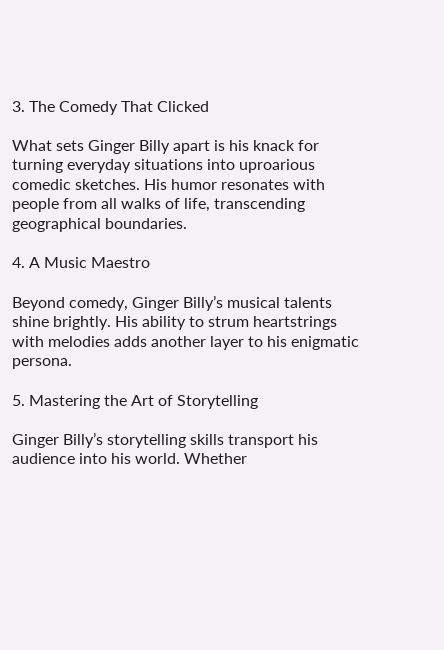3. The Comedy That Clicked

What sets Ginger Billy apart is his knack for turning everyday situations into uproarious comedic sketches. His humor resonates with people from all walks of life, transcending geographical boundaries.

4. A Music Maestro

Beyond comedy, Ginger Billy’s musical talents shine brightly. His ability to strum heartstrings with melodies adds another layer to his enigmatic persona.

5. Mastering the Art of Storytelling

Ginger Billy’s storytelling skills transport his audience into his world. Whether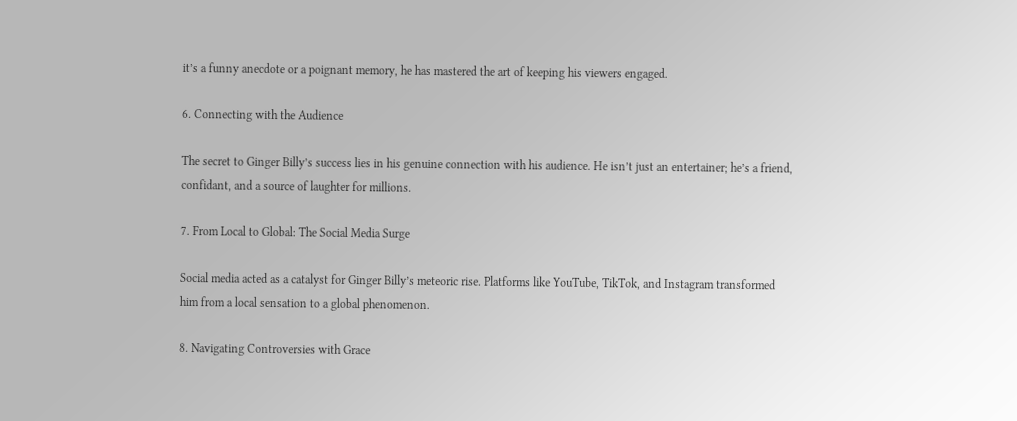it’s a funny anecdote or a poignant memory, he has mastered the art of keeping his viewers engaged.

6. Connecting with the Audience

The secret to Ginger Billy’s success lies in his genuine connection with his audience. He isn’t just an entertainer; he’s a friend, confidant, and a source of laughter for millions.

7. From Local to Global: The Social Media Surge

Social media acted as a catalyst for Ginger Billy’s meteoric rise. Platforms like YouTube, TikTok, and Instagram transformed him from a local sensation to a global phenomenon.

8. Navigating Controversies with Grace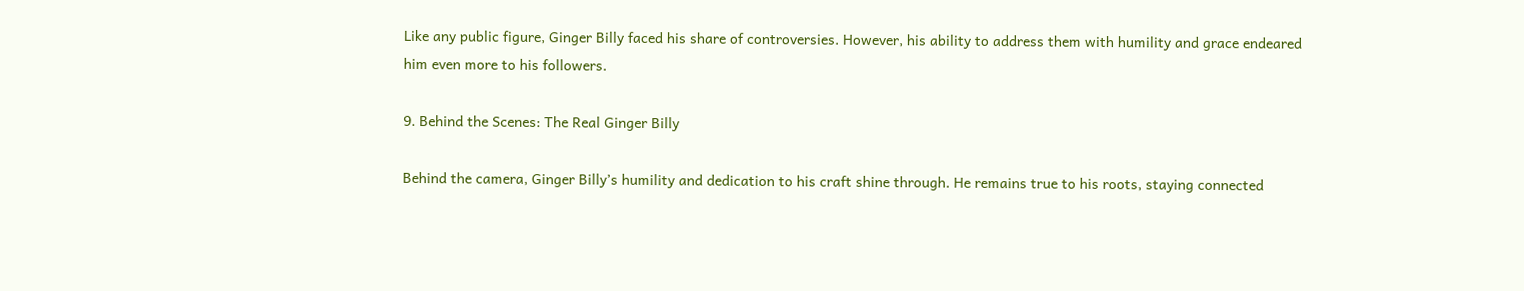Like any public figure, Ginger Billy faced his share of controversies. However, his ability to address them with humility and grace endeared him even more to his followers.

9. Behind the Scenes: The Real Ginger Billy

Behind the camera, Ginger Billy’s humility and dedication to his craft shine through. He remains true to his roots, staying connected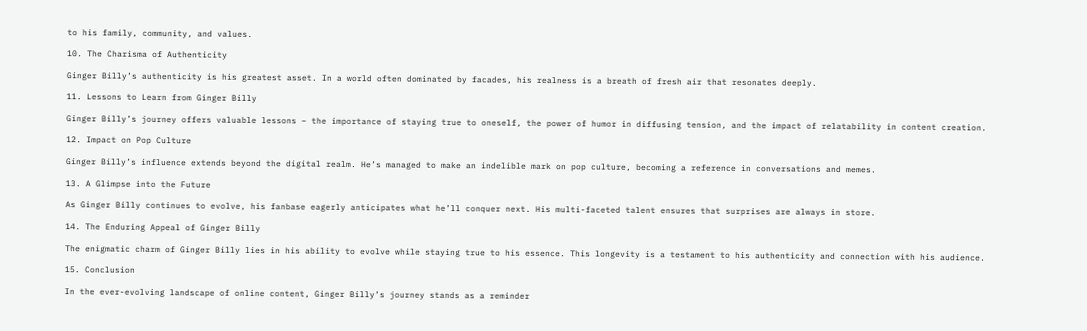to his family, community, and values.

10. The Charisma of Authenticity

Ginger Billy’s authenticity is his greatest asset. In a world often dominated by facades, his realness is a breath of fresh air that resonates deeply.

11. Lessons to Learn from Ginger Billy

Ginger Billy’s journey offers valuable lessons – the importance of staying true to oneself, the power of humor in diffusing tension, and the impact of relatability in content creation.

12. Impact on Pop Culture

Ginger Billy’s influence extends beyond the digital realm. He’s managed to make an indelible mark on pop culture, becoming a reference in conversations and memes.

13. A Glimpse into the Future

As Ginger Billy continues to evolve, his fanbase eagerly anticipates what he’ll conquer next. His multi-faceted talent ensures that surprises are always in store.

14. The Enduring Appeal of Ginger Billy

The enigmatic charm of Ginger Billy lies in his ability to evolve while staying true to his essence. This longevity is a testament to his authenticity and connection with his audience.

15. Conclusion

In the ever-evolving landscape of online content, Ginger Billy’s journey stands as a reminder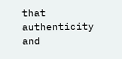that authenticity and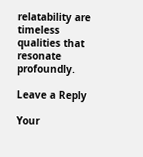relatability are timeless qualities that resonate profoundly.

Leave a Reply

Your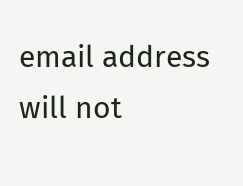email address will not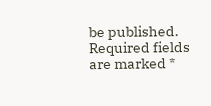be published. Required fields are marked *